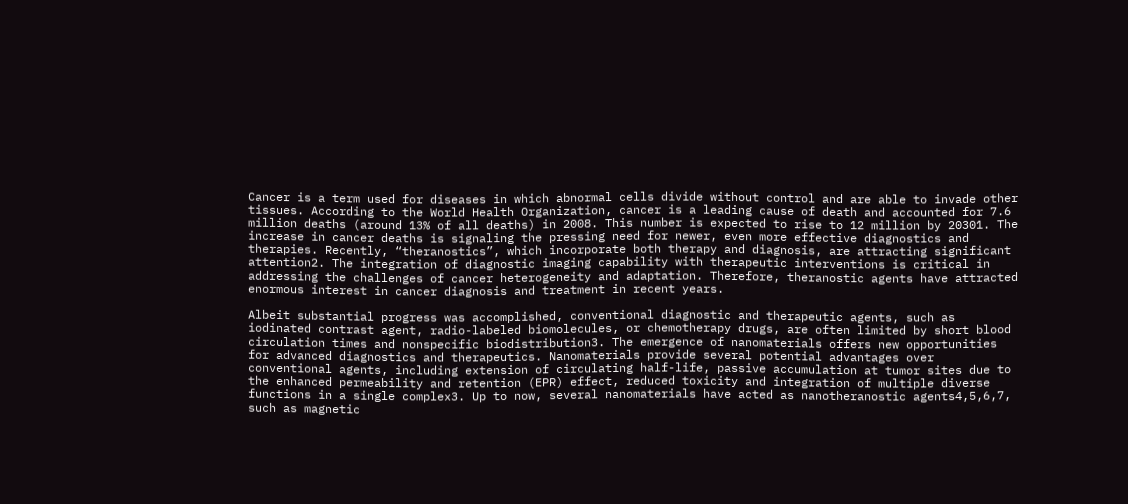Cancer is a term used for diseases in which abnormal cells divide without control and are able to invade other tissues. According to the World Health Organization, cancer is a leading cause of death and accounted for 7.6 million deaths (around 13% of all deaths) in 2008. This number is expected to rise to 12 million by 20301. The increase in cancer deaths is signaling the pressing need for newer, even more effective diagnostics and therapies. Recently, “theranostics”, which incorporate both therapy and diagnosis, are attracting significant attention2. The integration of diagnostic imaging capability with therapeutic interventions is critical in addressing the challenges of cancer heterogeneity and adaptation. Therefore, theranostic agents have attracted enormous interest in cancer diagnosis and treatment in recent years.

Albeit substantial progress was accomplished, conventional diagnostic and therapeutic agents, such as iodinated contrast agent, radio-labeled biomolecules, or chemotherapy drugs, are often limited by short blood circulation times and nonspecific biodistribution3. The emergence of nanomaterials offers new opportunities for advanced diagnostics and therapeutics. Nanomaterials provide several potential advantages over conventional agents, including extension of circulating half-life, passive accumulation at tumor sites due to the enhanced permeability and retention (EPR) effect, reduced toxicity and integration of multiple diverse functions in a single complex3. Up to now, several nanomaterials have acted as nanotheranostic agents4,5,6,7, such as magnetic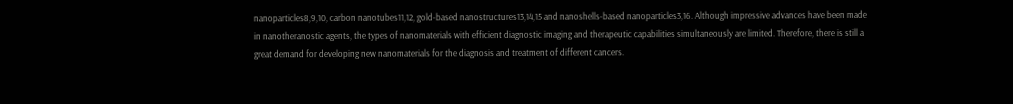nanoparticles8,9,10, carbon nanotubes11,12, gold-based nanostructures13,14,15 and nanoshells-based nanoparticles3,16. Although impressive advances have been made in nanotheranostic agents, the types of nanomaterials with efficient diagnostic imaging and therapeutic capabilities simultaneously are limited. Therefore, there is still a great demand for developing new nanomaterials for the diagnosis and treatment of different cancers.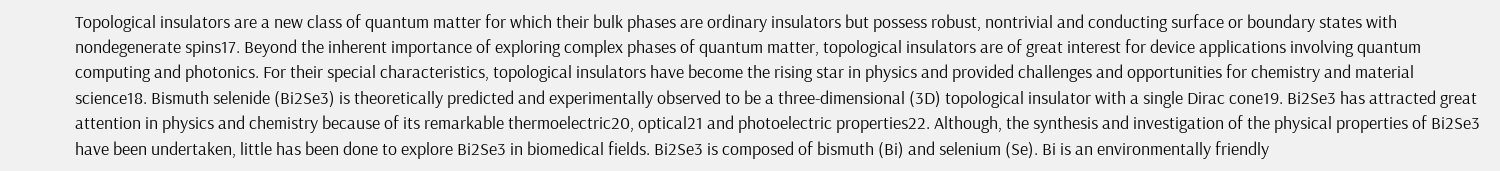Topological insulators are a new class of quantum matter for which their bulk phases are ordinary insulators but possess robust, nontrivial and conducting surface or boundary states with nondegenerate spins17. Beyond the inherent importance of exploring complex phases of quantum matter, topological insulators are of great interest for device applications involving quantum computing and photonics. For their special characteristics, topological insulators have become the rising star in physics and provided challenges and opportunities for chemistry and material science18. Bismuth selenide (Bi2Se3) is theoretically predicted and experimentally observed to be a three-dimensional (3D) topological insulator with a single Dirac cone19. Bi2Se3 has attracted great attention in physics and chemistry because of its remarkable thermoelectric20, optical21 and photoelectric properties22. Although, the synthesis and investigation of the physical properties of Bi2Se3 have been undertaken, little has been done to explore Bi2Se3 in biomedical fields. Bi2Se3 is composed of bismuth (Bi) and selenium (Se). Bi is an environmentally friendly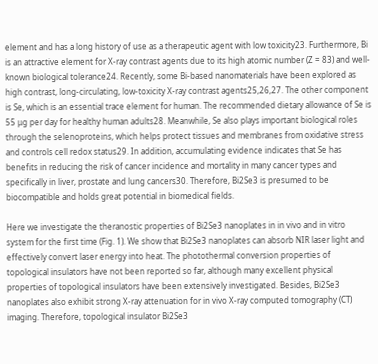element and has a long history of use as a therapeutic agent with low toxicity23. Furthermore, Bi is an attractive element for X-ray contrast agents due to its high atomic number (Z = 83) and well-known biological tolerance24. Recently, some Bi-based nanomaterials have been explored as high contrast, long-circulating, low-toxicity X-ray contrast agents25,26,27. The other component is Se, which is an essential trace element for human. The recommended dietary allowance of Se is 55 μg per day for healthy human adults28. Meanwhile, Se also plays important biological roles through the selenoproteins, which helps protect tissues and membranes from oxidative stress and controls cell redox status29. In addition, accumulating evidence indicates that Se has benefits in reducing the risk of cancer incidence and mortality in many cancer types and specifically in liver, prostate and lung cancers30. Therefore, Bi2Se3 is presumed to be biocompatible and holds great potential in biomedical fields.

Here we investigate the theranostic properties of Bi2Se3 nanoplates in in vivo and in vitro system for the first time (Fig. 1). We show that Bi2Se3 nanoplates can absorb NIR laser light and effectively convert laser energy into heat. The photothermal conversion properties of topological insulators have not been reported so far, although many excellent physical properties of topological insulators have been extensively investigated. Besides, Bi2Se3 nanoplates also exhibit strong X-ray attenuation for in vivo X-ray computed tomography (CT) imaging. Therefore, topological insulator Bi2Se3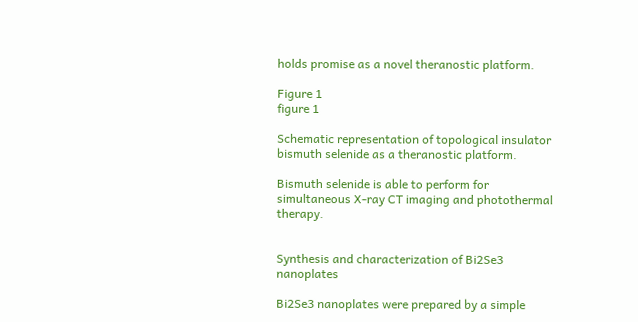holds promise as a novel theranostic platform.

Figure 1
figure 1

Schematic representation of topological insulator bismuth selenide as a theranostic platform.

Bismuth selenide is able to perform for simultaneous X-ray CT imaging and photothermal therapy.


Synthesis and characterization of Bi2Se3 nanoplates

Bi2Se3 nanoplates were prepared by a simple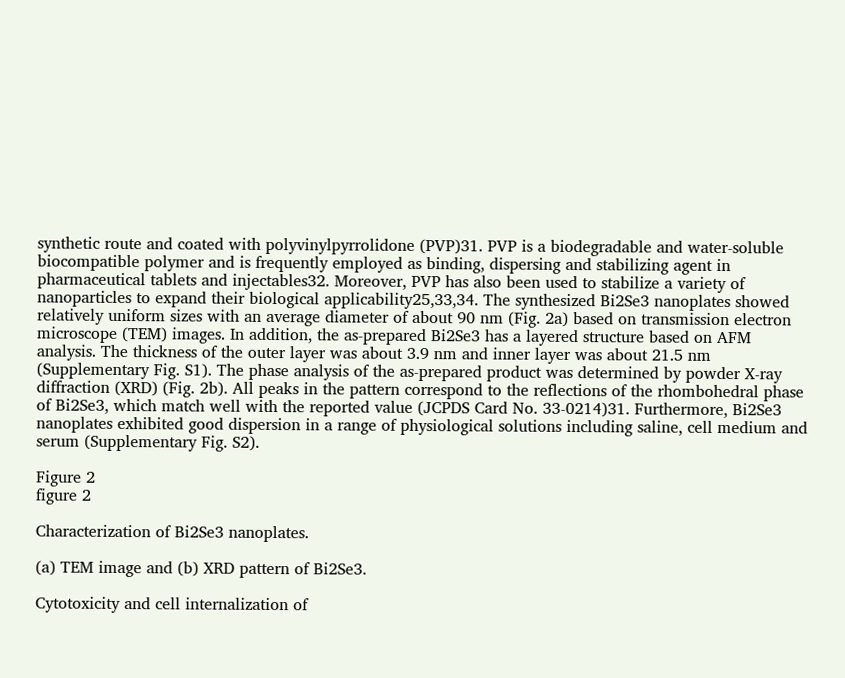synthetic route and coated with polyvinylpyrrolidone (PVP)31. PVP is a biodegradable and water-soluble biocompatible polymer and is frequently employed as binding, dispersing and stabilizing agent in pharmaceutical tablets and injectables32. Moreover, PVP has also been used to stabilize a variety of nanoparticles to expand their biological applicability25,33,34. The synthesized Bi2Se3 nanoplates showed relatively uniform sizes with an average diameter of about 90 nm (Fig. 2a) based on transmission electron microscope (TEM) images. In addition, the as-prepared Bi2Se3 has a layered structure based on AFM analysis. The thickness of the outer layer was about 3.9 nm and inner layer was about 21.5 nm (Supplementary Fig. S1). The phase analysis of the as-prepared product was determined by powder X-ray diffraction (XRD) (Fig. 2b). All peaks in the pattern correspond to the reflections of the rhombohedral phase of Bi2Se3, which match well with the reported value (JCPDS Card No. 33-0214)31. Furthermore, Bi2Se3 nanoplates exhibited good dispersion in a range of physiological solutions including saline, cell medium and serum (Supplementary Fig. S2).

Figure 2
figure 2

Characterization of Bi2Se3 nanoplates.

(a) TEM image and (b) XRD pattern of Bi2Se3.

Cytotoxicity and cell internalization of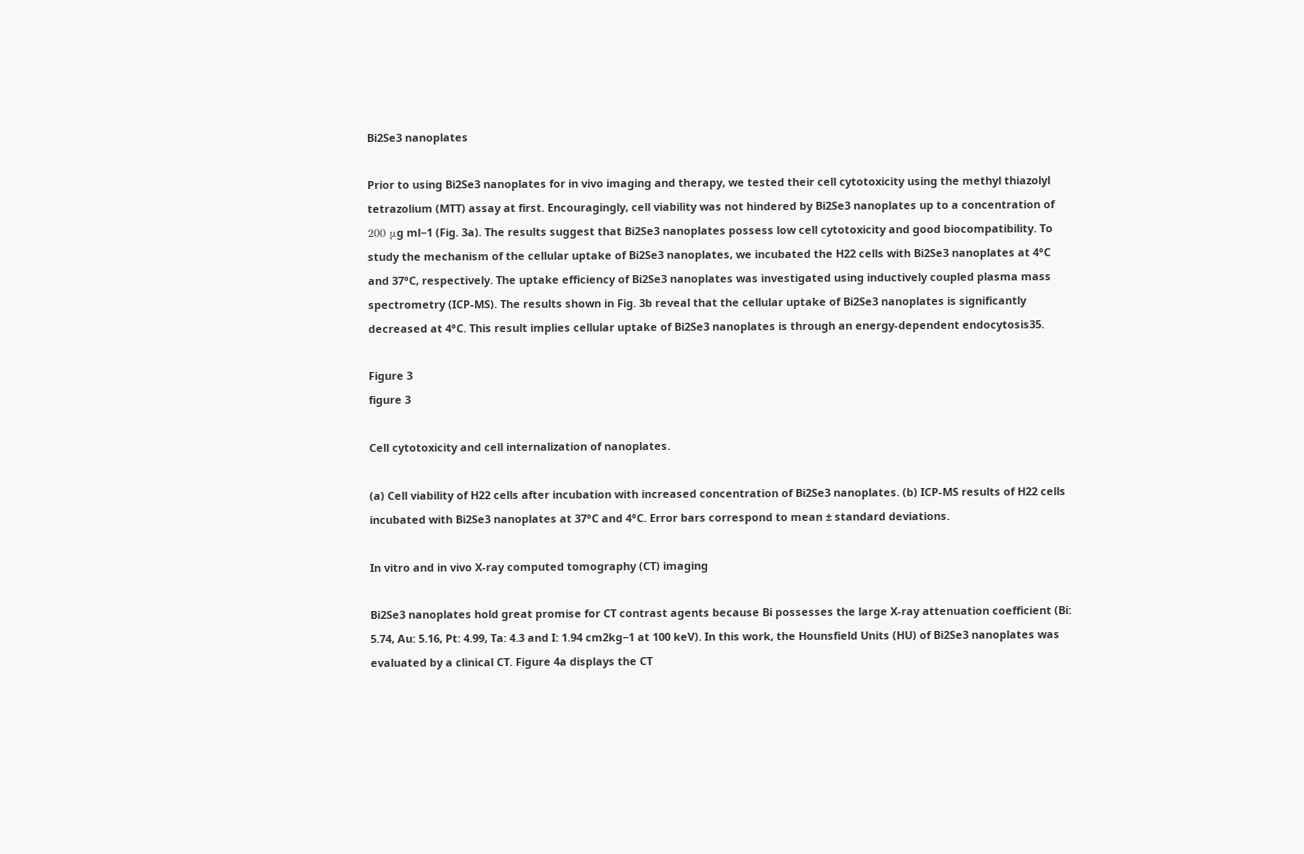Bi2Se3 nanoplates

Prior to using Bi2Se3 nanoplates for in vivo imaging and therapy, we tested their cell cytotoxicity using the methyl thiazolyl tetrazolium (MTT) assay at first. Encouragingly, cell viability was not hindered by Bi2Se3 nanoplates up to a concentration of 200 μg ml−1 (Fig. 3a). The results suggest that Bi2Se3 nanoplates possess low cell cytotoxicity and good biocompatibility. To study the mechanism of the cellular uptake of Bi2Se3 nanoplates, we incubated the H22 cells with Bi2Se3 nanoplates at 4°C and 37°C, respectively. The uptake efficiency of Bi2Se3 nanoplates was investigated using inductively coupled plasma mass spectrometry (ICP-MS). The results shown in Fig. 3b reveal that the cellular uptake of Bi2Se3 nanoplates is significantly decreased at 4°C. This result implies cellular uptake of Bi2Se3 nanoplates is through an energy-dependent endocytosis35.

Figure 3
figure 3

Cell cytotoxicity and cell internalization of nanoplates.

(a) Cell viability of H22 cells after incubation with increased concentration of Bi2Se3 nanoplates. (b) ICP-MS results of H22 cells incubated with Bi2Se3 nanoplates at 37°C and 4°C. Error bars correspond to mean ± standard deviations.

In vitro and in vivo X-ray computed tomography (CT) imaging

Bi2Se3 nanoplates hold great promise for CT contrast agents because Bi possesses the large X-ray attenuation coefficient (Bi: 5.74, Au: 5.16, Pt: 4.99, Ta: 4.3 and I: 1.94 cm2kg−1 at 100 keV). In this work, the Hounsfield Units (HU) of Bi2Se3 nanoplates was evaluated by a clinical CT. Figure 4a displays the CT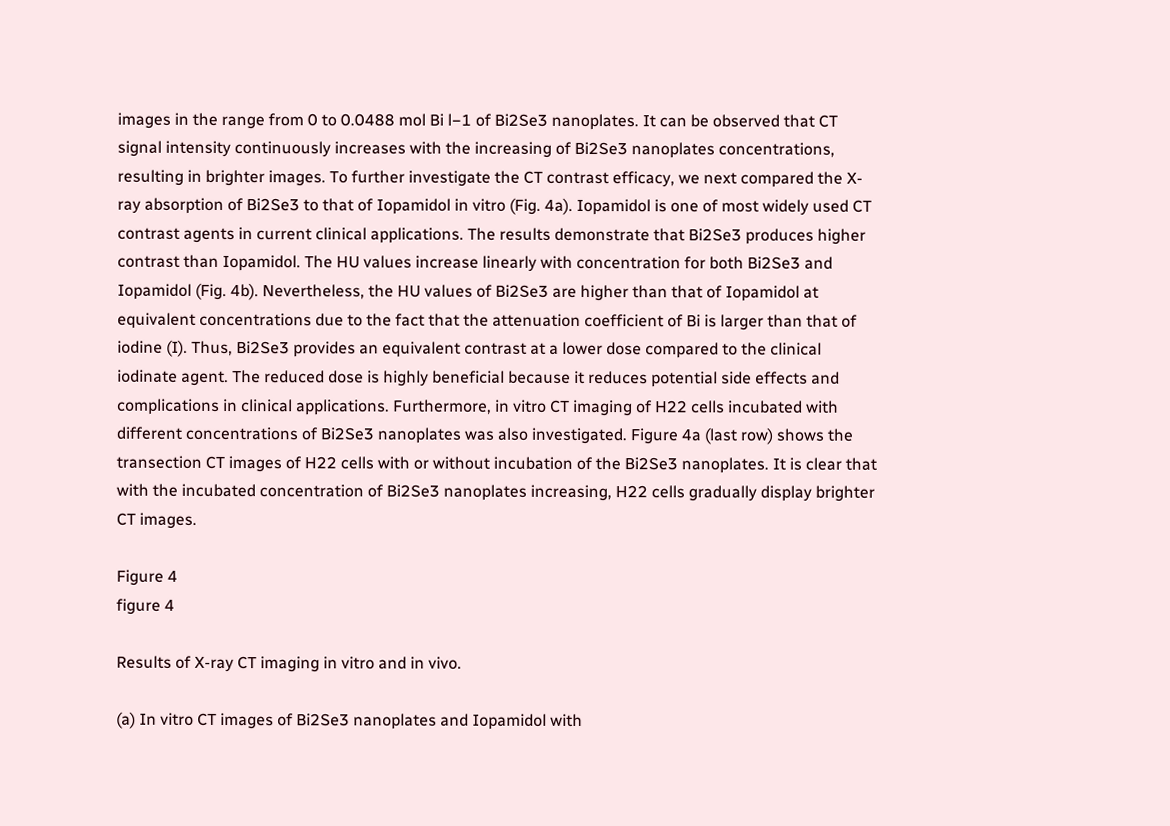images in the range from 0 to 0.0488 mol Bi l−1 of Bi2Se3 nanoplates. It can be observed that CT signal intensity continuously increases with the increasing of Bi2Se3 nanoplates concentrations, resulting in brighter images. To further investigate the CT contrast efficacy, we next compared the X-ray absorption of Bi2Se3 to that of Iopamidol in vitro (Fig. 4a). Iopamidol is one of most widely used CT contrast agents in current clinical applications. The results demonstrate that Bi2Se3 produces higher contrast than Iopamidol. The HU values increase linearly with concentration for both Bi2Se3 and Iopamidol (Fig. 4b). Nevertheless, the HU values of Bi2Se3 are higher than that of Iopamidol at equivalent concentrations due to the fact that the attenuation coefficient of Bi is larger than that of iodine (I). Thus, Bi2Se3 provides an equivalent contrast at a lower dose compared to the clinical iodinate agent. The reduced dose is highly beneficial because it reduces potential side effects and complications in clinical applications. Furthermore, in vitro CT imaging of H22 cells incubated with different concentrations of Bi2Se3 nanoplates was also investigated. Figure 4a (last row) shows the transection CT images of H22 cells with or without incubation of the Bi2Se3 nanoplates. It is clear that with the incubated concentration of Bi2Se3 nanoplates increasing, H22 cells gradually display brighter CT images.

Figure 4
figure 4

Results of X-ray CT imaging in vitro and in vivo.

(a) In vitro CT images of Bi2Se3 nanoplates and Iopamidol with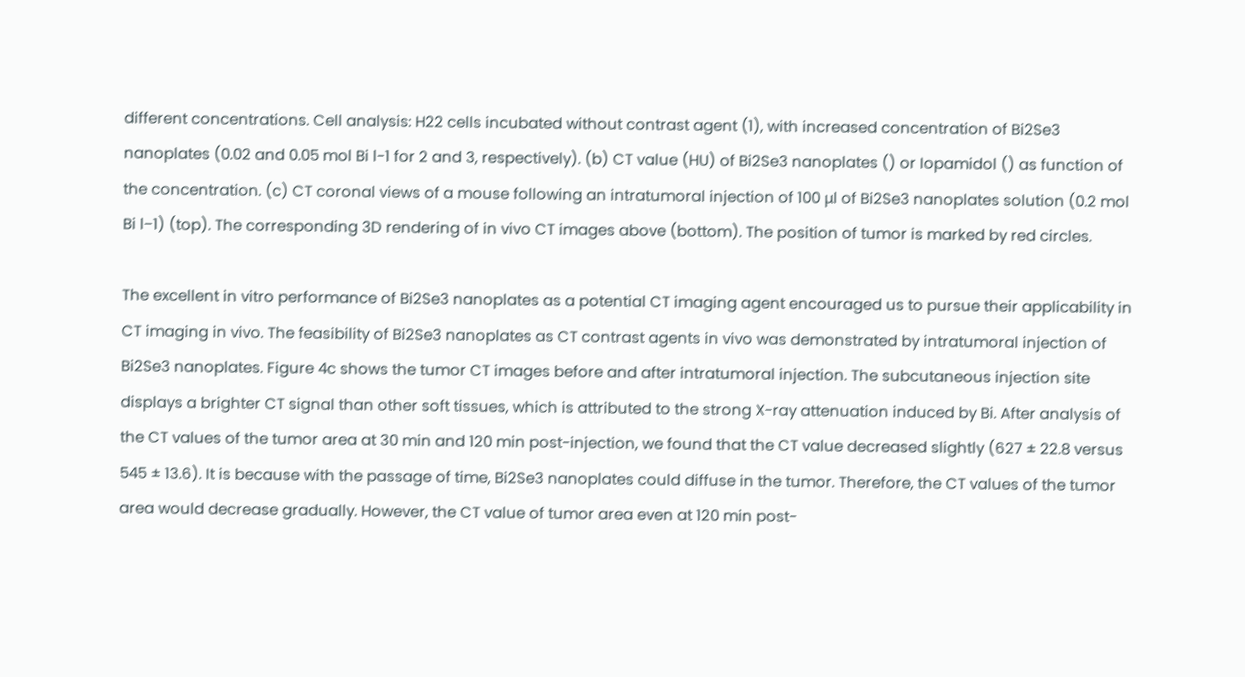different concentrations. Cell analysis: H22 cells incubated without contrast agent (1), with increased concentration of Bi2Se3 nanoplates (0.02 and 0.05 mol Bi l-1 for 2 and 3, respectively). (b) CT value (HU) of Bi2Se3 nanoplates () or Iopamidol () as function of the concentration. (c) CT coronal views of a mouse following an intratumoral injection of 100 μl of Bi2Se3 nanoplates solution (0.2 mol Bi l−1) (top). The corresponding 3D rendering of in vivo CT images above (bottom). The position of tumor is marked by red circles.

The excellent in vitro performance of Bi2Se3 nanoplates as a potential CT imaging agent encouraged us to pursue their applicability in CT imaging in vivo. The feasibility of Bi2Se3 nanoplates as CT contrast agents in vivo was demonstrated by intratumoral injection of Bi2Se3 nanoplates. Figure 4c shows the tumor CT images before and after intratumoral injection. The subcutaneous injection site displays a brighter CT signal than other soft tissues, which is attributed to the strong X-ray attenuation induced by Bi. After analysis of the CT values of the tumor area at 30 min and 120 min post-injection, we found that the CT value decreased slightly (627 ± 22.8 versus 545 ± 13.6). It is because with the passage of time, Bi2Se3 nanoplates could diffuse in the tumor. Therefore, the CT values of the tumor area would decrease gradually. However, the CT value of tumor area even at 120 min post-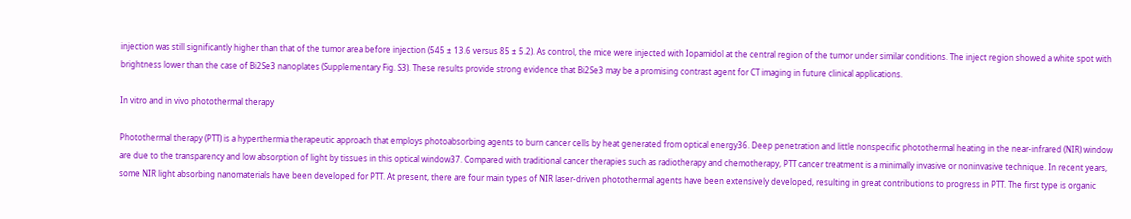injection was still significantly higher than that of the tumor area before injection (545 ± 13.6 versus 85 ± 5.2). As control, the mice were injected with Iopamidol at the central region of the tumor under similar conditions. The inject region showed a white spot with brightness lower than the case of Bi2Se3 nanoplates (Supplementary Fig. S3). These results provide strong evidence that Bi2Se3 may be a promising contrast agent for CT imaging in future clinical applications.

In vitro and in vivo photothermal therapy

Photothermal therapy (PTT) is a hyperthermia therapeutic approach that employs photoabsorbing agents to burn cancer cells by heat generated from optical energy36. Deep penetration and little nonspecific photothermal heating in the near-infrared (NIR) window are due to the transparency and low absorption of light by tissues in this optical window37. Compared with traditional cancer therapies such as radiotherapy and chemotherapy, PTT cancer treatment is a minimally invasive or noninvasive technique. In recent years, some NIR light absorbing nanomaterials have been developed for PTT. At present, there are four main types of NIR laser-driven photothermal agents have been extensively developed, resulting in great contributions to progress in PTT. The first type is organic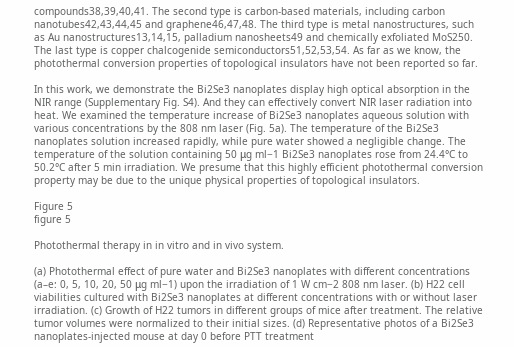compounds38,39,40,41. The second type is carbon-based materials, including carbon nanotubes42,43,44,45 and graphene46,47,48. The third type is metal nanostructures, such as Au nanostructures13,14,15, palladium nanosheets49 and chemically exfoliated MoS250. The last type is copper chalcogenide semiconductors51,52,53,54. As far as we know, the photothermal conversion properties of topological insulators have not been reported so far.

In this work, we demonstrate the Bi2Se3 nanoplates display high optical absorption in the NIR range (Supplementary Fig. S4). And they can effectively convert NIR laser radiation into heat. We examined the temperature increase of Bi2Se3 nanoplates aqueous solution with various concentrations by the 808 nm laser (Fig. 5a). The temperature of the Bi2Se3 nanoplates solution increased rapidly, while pure water showed a negligible change. The temperature of the solution containing 50 μg ml−1 Bi2Se3 nanoplates rose from 24.4°C to 50.2°C after 5 min irradiation. We presume that this highly efficient photothermal conversion property may be due to the unique physical properties of topological insulators.

Figure 5
figure 5

Photothermal therapy in in vitro and in vivo system.

(a) Photothermal effect of pure water and Bi2Se3 nanoplates with different concentrations (a–e: 0, 5, 10, 20, 50 μg ml−1) upon the irradiation of 1 W cm−2 808 nm laser. (b) H22 cell viabilities cultured with Bi2Se3 nanoplates at different concentrations with or without laser irradiation. (c) Growth of H22 tumors in different groups of mice after treatment. The relative tumor volumes were normalized to their initial sizes. (d) Representative photos of a Bi2Se3 nanoplates-injected mouse at day 0 before PTT treatment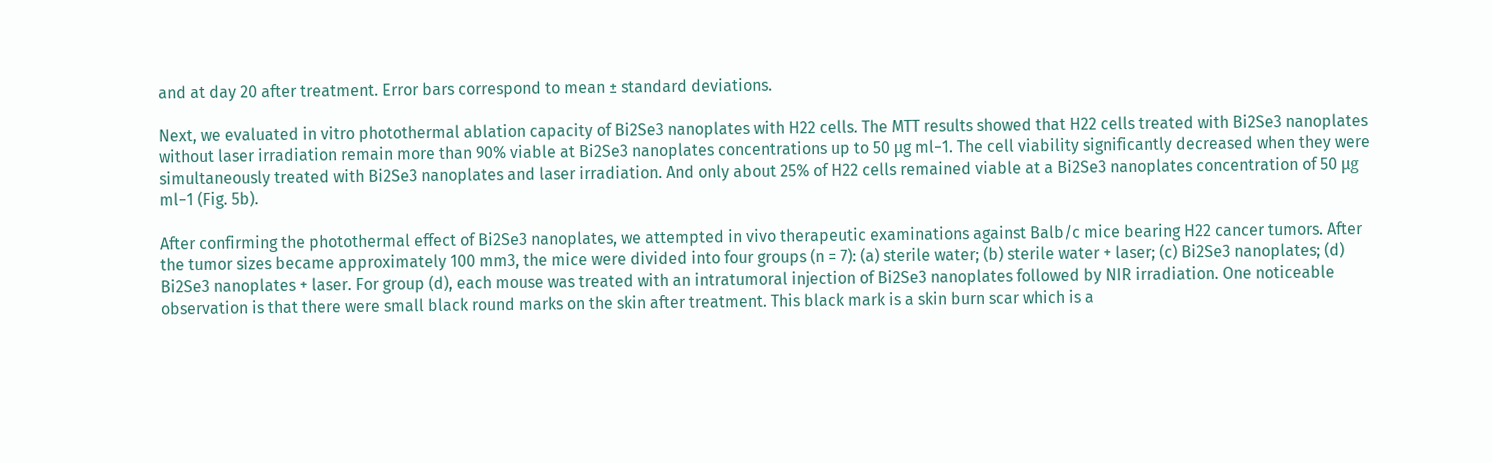and at day 20 after treatment. Error bars correspond to mean ± standard deviations.

Next, we evaluated in vitro photothermal ablation capacity of Bi2Se3 nanoplates with H22 cells. The MTT results showed that H22 cells treated with Bi2Se3 nanoplates without laser irradiation remain more than 90% viable at Bi2Se3 nanoplates concentrations up to 50 μg ml−1. The cell viability significantly decreased when they were simultaneously treated with Bi2Se3 nanoplates and laser irradiation. And only about 25% of H22 cells remained viable at a Bi2Se3 nanoplates concentration of 50 μg ml−1 (Fig. 5b).

After confirming the photothermal effect of Bi2Se3 nanoplates, we attempted in vivo therapeutic examinations against Balb/c mice bearing H22 cancer tumors. After the tumor sizes became approximately 100 mm3, the mice were divided into four groups (n = 7): (a) sterile water; (b) sterile water + laser; (c) Bi2Se3 nanoplates; (d) Bi2Se3 nanoplates + laser. For group (d), each mouse was treated with an intratumoral injection of Bi2Se3 nanoplates followed by NIR irradiation. One noticeable observation is that there were small black round marks on the skin after treatment. This black mark is a skin burn scar which is a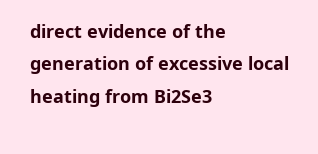direct evidence of the generation of excessive local heating from Bi2Se3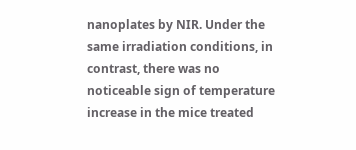nanoplates by NIR. Under the same irradiation conditions, in contrast, there was no noticeable sign of temperature increase in the mice treated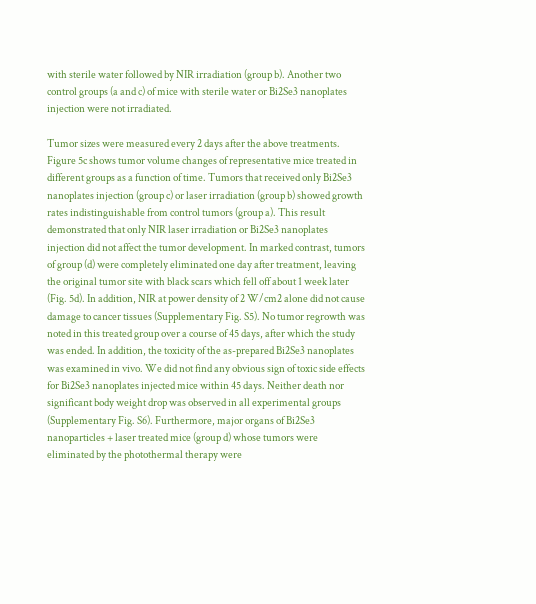with sterile water followed by NIR irradiation (group b). Another two control groups (a and c) of mice with sterile water or Bi2Se3 nanoplates injection were not irradiated.

Tumor sizes were measured every 2 days after the above treatments. Figure 5c shows tumor volume changes of representative mice treated in different groups as a function of time. Tumors that received only Bi2Se3 nanoplates injection (group c) or laser irradiation (group b) showed growth rates indistinguishable from control tumors (group a). This result demonstrated that only NIR laser irradiation or Bi2Se3 nanoplates injection did not affect the tumor development. In marked contrast, tumors of group (d) were completely eliminated one day after treatment, leaving the original tumor site with black scars which fell off about 1 week later (Fig. 5d). In addition, NIR at power density of 2 W/cm2 alone did not cause damage to cancer tissues (Supplementary Fig. S5). No tumor regrowth was noted in this treated group over a course of 45 days, after which the study was ended. In addition, the toxicity of the as-prepared Bi2Se3 nanoplates was examined in vivo. We did not find any obvious sign of toxic side effects for Bi2Se3 nanoplates injected mice within 45 days. Neither death nor significant body weight drop was observed in all experimental groups (Supplementary Fig. S6). Furthermore, major organs of Bi2Se3 nanoparticles + laser treated mice (group d) whose tumors were eliminated by the photothermal therapy were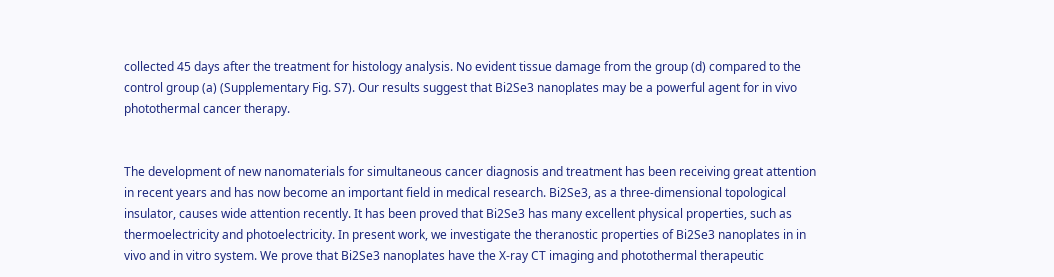collected 45 days after the treatment for histology analysis. No evident tissue damage from the group (d) compared to the control group (a) (Supplementary Fig. S7). Our results suggest that Bi2Se3 nanoplates may be a powerful agent for in vivo photothermal cancer therapy.


The development of new nanomaterials for simultaneous cancer diagnosis and treatment has been receiving great attention in recent years and has now become an important field in medical research. Bi2Se3, as a three-dimensional topological insulator, causes wide attention recently. It has been proved that Bi2Se3 has many excellent physical properties, such as thermoelectricity and photoelectricity. In present work, we investigate the theranostic properties of Bi2Se3 nanoplates in in vivo and in vitro system. We prove that Bi2Se3 nanoplates have the X-ray CT imaging and photothermal therapeutic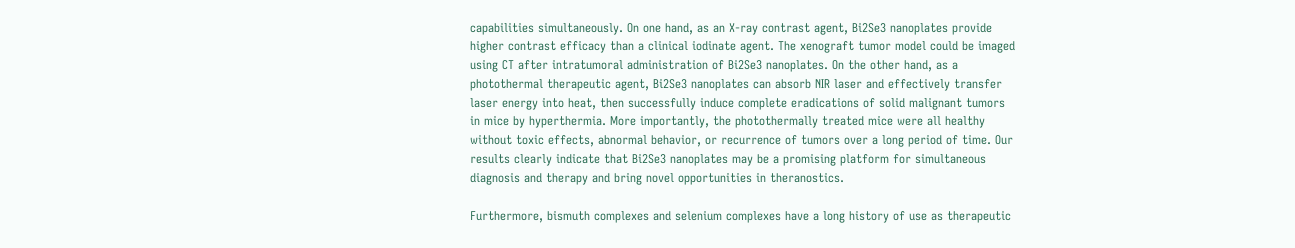capabilities simultaneously. On one hand, as an X-ray contrast agent, Bi2Se3 nanoplates provide higher contrast efficacy than a clinical iodinate agent. The xenograft tumor model could be imaged using CT after intratumoral administration of Bi2Se3 nanoplates. On the other hand, as a photothermal therapeutic agent, Bi2Se3 nanoplates can absorb NIR laser and effectively transfer laser energy into heat, then successfully induce complete eradications of solid malignant tumors in mice by hyperthermia. More importantly, the photothermally treated mice were all healthy without toxic effects, abnormal behavior, or recurrence of tumors over a long period of time. Our results clearly indicate that Bi2Se3 nanoplates may be a promising platform for simultaneous diagnosis and therapy and bring novel opportunities in theranostics.

Furthermore, bismuth complexes and selenium complexes have a long history of use as therapeutic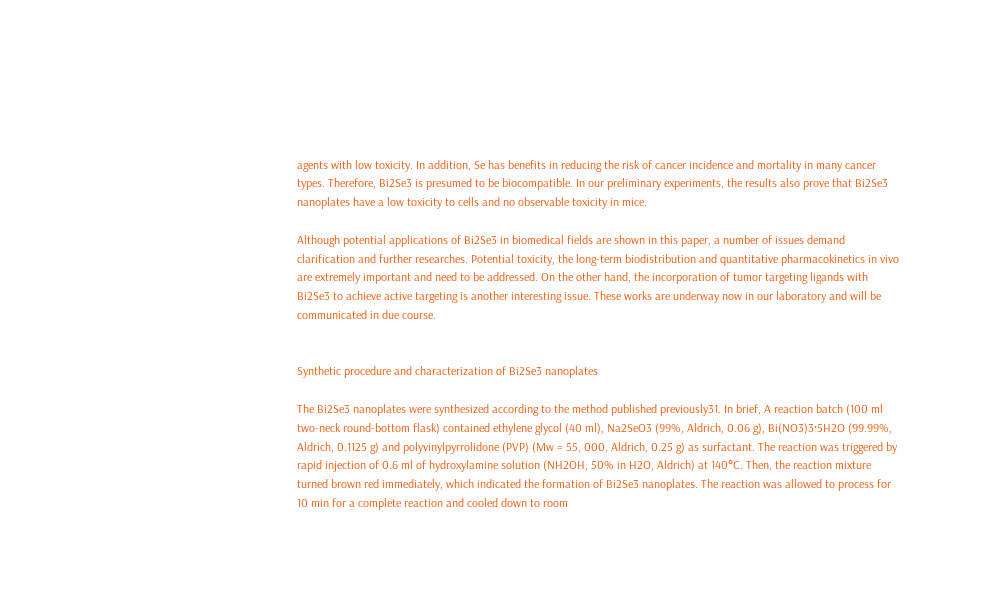agents with low toxicity. In addition, Se has benefits in reducing the risk of cancer incidence and mortality in many cancer types. Therefore, Bi2Se3 is presumed to be biocompatible. In our preliminary experiments, the results also prove that Bi2Se3 nanoplates have a low toxicity to cells and no observable toxicity in mice.

Although potential applications of Bi2Se3 in biomedical fields are shown in this paper, a number of issues demand clarification and further researches. Potential toxicity, the long-term biodistribution and quantitative pharmacokinetics in vivo are extremely important and need to be addressed. On the other hand, the incorporation of tumor targeting ligands with Bi2Se3 to achieve active targeting is another interesting issue. These works are underway now in our laboratory and will be communicated in due course.


Synthetic procedure and characterization of Bi2Se3 nanoplates

The Bi2Se3 nanoplates were synthesized according to the method published previously31. In brief, A reaction batch (100 ml two-neck round-bottom flask) contained ethylene glycol (40 ml), Na2SeO3 (99%, Aldrich, 0.06 g), Bi(NO3)3·5H2O (99.99%, Aldrich, 0.1125 g) and polyvinylpyrrolidone (PVP) (Mw = 55, 000, Aldrich, 0.25 g) as surfactant. The reaction was triggered by rapid injection of 0.6 ml of hydroxylamine solution (NH2OH, 50% in H2O, Aldrich) at 140°C. Then, the reaction mixture turned brown red immediately, which indicated the formation of Bi2Se3 nanoplates. The reaction was allowed to process for 10 min for a complete reaction and cooled down to room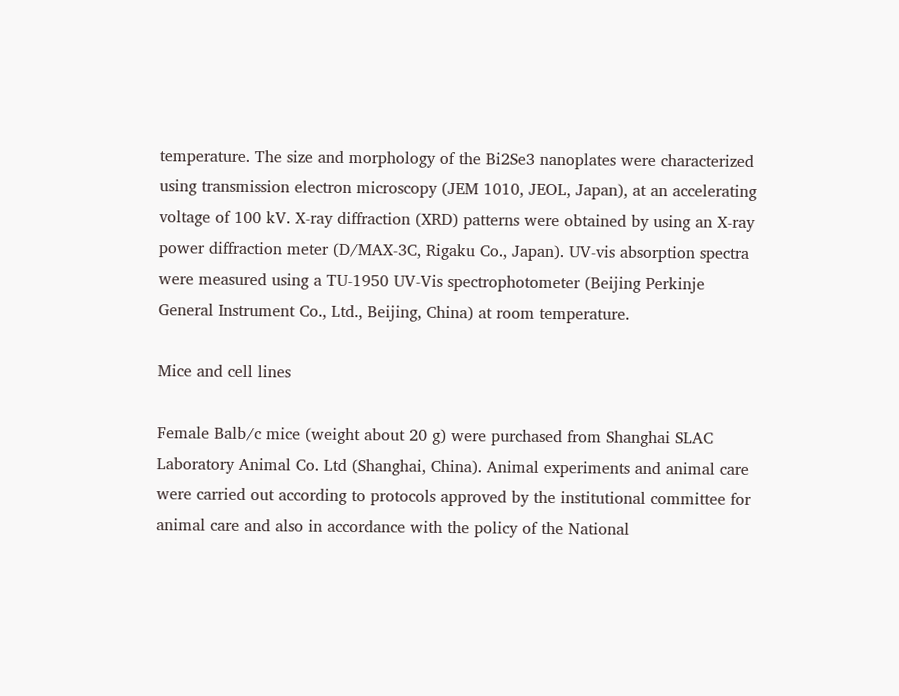temperature. The size and morphology of the Bi2Se3 nanoplates were characterized using transmission electron microscopy (JEM 1010, JEOL, Japan), at an accelerating voltage of 100 kV. X-ray diffraction (XRD) patterns were obtained by using an X-ray power diffraction meter (D/MAX-3C, Rigaku Co., Japan). UV-vis absorption spectra were measured using a TU-1950 UV-Vis spectrophotometer (Beijing Perkinje General Instrument Co., Ltd., Beijing, China) at room temperature.

Mice and cell lines

Female Balb/c mice (weight about 20 g) were purchased from Shanghai SLAC Laboratory Animal Co. Ltd (Shanghai, China). Animal experiments and animal care were carried out according to protocols approved by the institutional committee for animal care and also in accordance with the policy of the National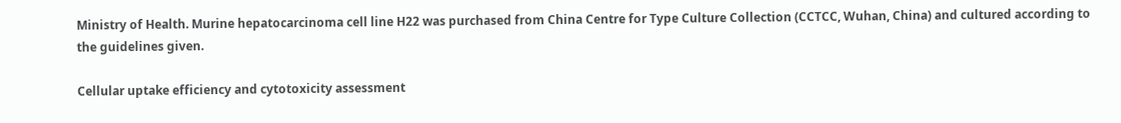Ministry of Health. Murine hepatocarcinoma cell line H22 was purchased from China Centre for Type Culture Collection (CCTCC, Wuhan, China) and cultured according to the guidelines given.

Cellular uptake efficiency and cytotoxicity assessment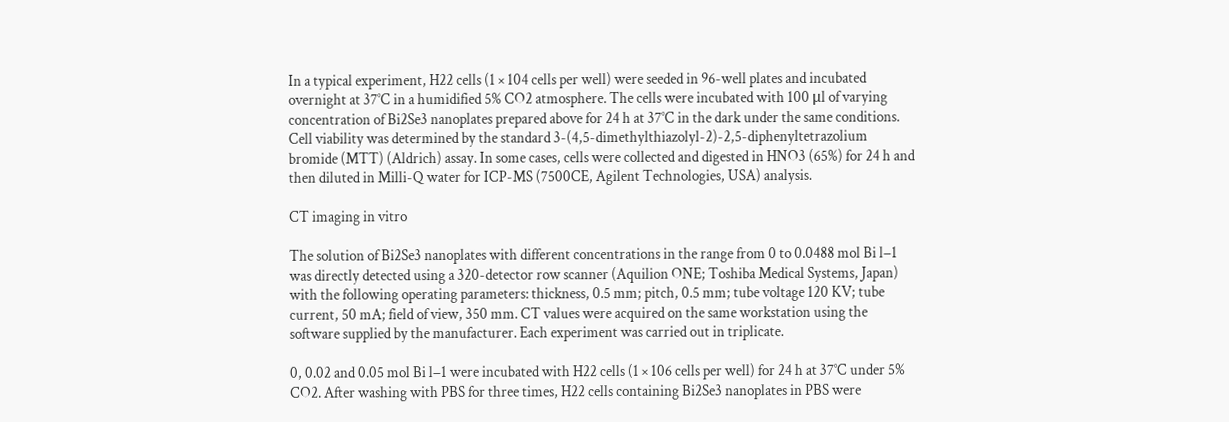In a typical experiment, H22 cells (1 × 104 cells per well) were seeded in 96-well plates and incubated overnight at 37°C in a humidified 5% CO2 atmosphere. The cells were incubated with 100 μl of varying concentration of Bi2Se3 nanoplates prepared above for 24 h at 37°C in the dark under the same conditions. Cell viability was determined by the standard 3-(4,5-dimethylthiazolyl-2)-2,5-diphenyltetrazolium bromide (MTT) (Aldrich) assay. In some cases, cells were collected and digested in HNO3 (65%) for 24 h and then diluted in Milli-Q water for ICP-MS (7500CE, Agilent Technologies, USA) analysis.

CT imaging in vitro

The solution of Bi2Se3 nanoplates with different concentrations in the range from 0 to 0.0488 mol Bi l−1 was directly detected using a 320-detector row scanner (Aquilion ONE; Toshiba Medical Systems, Japan) with the following operating parameters: thickness, 0.5 mm; pitch, 0.5 mm; tube voltage 120 KV; tube current, 50 mA; field of view, 350 mm. CT values were acquired on the same workstation using the software supplied by the manufacturer. Each experiment was carried out in triplicate.

0, 0.02 and 0.05 mol Bi l−1 were incubated with H22 cells (1 × 106 cells per well) for 24 h at 37°C under 5% CO2. After washing with PBS for three times, H22 cells containing Bi2Se3 nanoplates in PBS were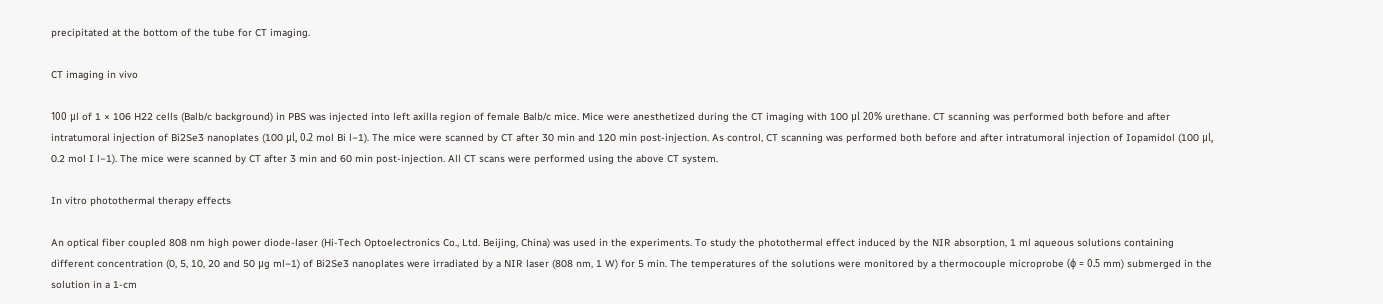precipitated at the bottom of the tube for CT imaging.

CT imaging in vivo

100 μl of 1 × 106 H22 cells (Balb/c background) in PBS was injected into left axilla region of female Balb/c mice. Mice were anesthetized during the CT imaging with 100 μl 20% urethane. CT scanning was performed both before and after intratumoral injection of Bi2Se3 nanoplates (100 μl, 0.2 mol Bi l−1). The mice were scanned by CT after 30 min and 120 min post-injection. As control, CT scanning was performed both before and after intratumoral injection of Iopamidol (100 μl, 0.2 mol I l−1). The mice were scanned by CT after 3 min and 60 min post-injection. All CT scans were performed using the above CT system.

In vitro photothermal therapy effects

An optical fiber coupled 808 nm high power diode-laser (Hi-Tech Optoelectronics Co., Ltd. Beijing, China) was used in the experiments. To study the photothermal effect induced by the NIR absorption, 1 ml aqueous solutions containing different concentration (0, 5, 10, 20 and 50 μg ml−1) of Bi2Se3 nanoplates were irradiated by a NIR laser (808 nm, 1 W) for 5 min. The temperatures of the solutions were monitored by a thermocouple microprobe (ϕ = 0.5 mm) submerged in the solution in a 1-cm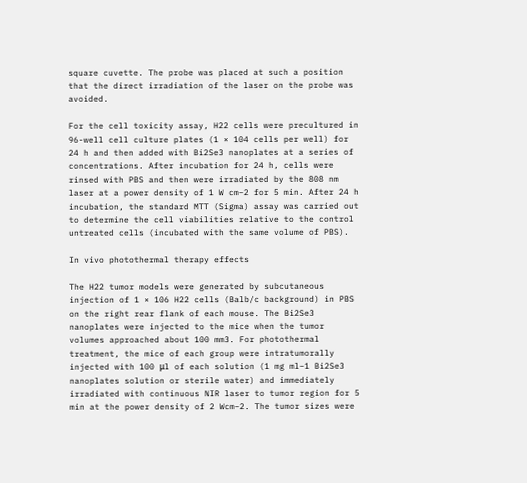square cuvette. The probe was placed at such a position that the direct irradiation of the laser on the probe was avoided.

For the cell toxicity assay, H22 cells were precultured in 96-well cell culture plates (1 × 104 cells per well) for 24 h and then added with Bi2Se3 nanoplates at a series of concentrations. After incubation for 24 h, cells were rinsed with PBS and then were irradiated by the 808 nm laser at a power density of 1 W cm−2 for 5 min. After 24 h incubation, the standard MTT (Sigma) assay was carried out to determine the cell viabilities relative to the control untreated cells (incubated with the same volume of PBS).

In vivo photothermal therapy effects

The H22 tumor models were generated by subcutaneous injection of 1 × 106 H22 cells (Balb/c background) in PBS on the right rear flank of each mouse. The Bi2Se3 nanoplates were injected to the mice when the tumor volumes approached about 100 mm3. For photothermal treatment, the mice of each group were intratumorally injected with 100 μl of each solution (1 mg ml−1 Bi2Se3 nanoplates solution or sterile water) and immediately irradiated with continuous NIR laser to tumor region for 5 min at the power density of 2 Wcm−2. The tumor sizes were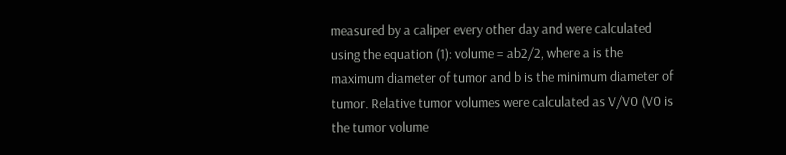measured by a caliper every other day and were calculated using the equation (1): volume = ab2/2, where a is the maximum diameter of tumor and b is the minimum diameter of tumor. Relative tumor volumes were calculated as V/V0 (V0 is the tumor volume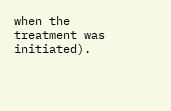when the treatment was initiated).